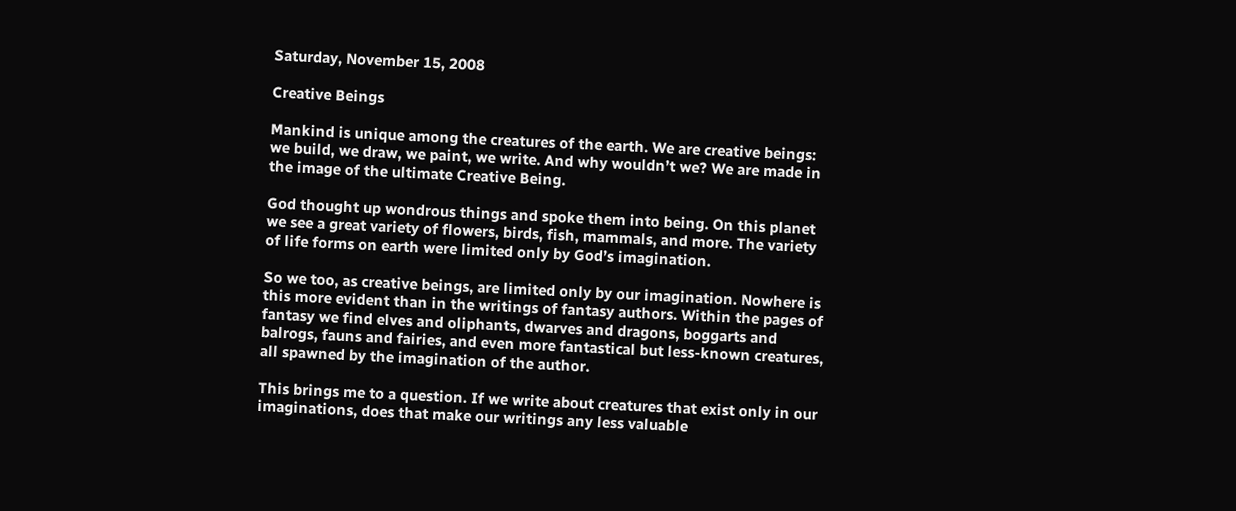Saturday, November 15, 2008

Creative Beings

Mankind is unique among the creatures of the earth. We are creative beings: we build, we draw, we paint, we write. And why wouldn’t we? We are made in the image of the ultimate Creative Being.

God thought up wondrous things and spoke them into being. On this planet we see a great variety of flowers, birds, fish, mammals, and more. The variety of life forms on earth were limited only by God’s imagination.

So we too, as creative beings, are limited only by our imagination. Nowhere is this more evident than in the writings of fantasy authors. Within the pages of fantasy we find elves and oliphants, dwarves and dragons, boggarts and balrogs, fauns and fairies, and even more fantastical but less-known creatures, all spawned by the imagination of the author.

This brings me to a question. If we write about creatures that exist only in our imaginations, does that make our writings any less valuable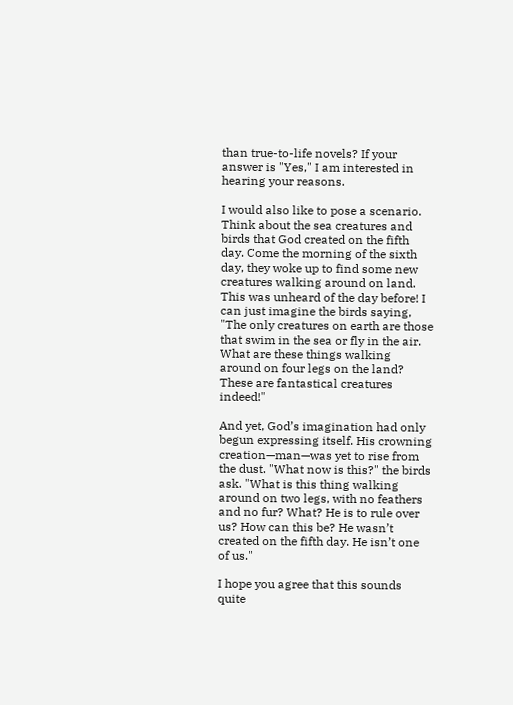than true-to-life novels? If your answer is "Yes," I am interested in hearing your reasons.

I would also like to pose a scenario. Think about the sea creatures and birds that God created on the fifth day. Come the morning of the sixth day, they woke up to find some new creatures walking around on land. This was unheard of the day before! I can just imagine the birds saying, "The only creatures on earth are those that swim in the sea or fly in the air. What are these things walking around on four legs on the land? These are fantastical creatures indeed!"

And yet, God’s imagination had only begun expressing itself. His crowning creation—man—was yet to rise from the dust. "What now is this?" the birds ask. "What is this thing walking around on two legs, with no feathers and no fur? What? He is to rule over us? How can this be? He wasn’t created on the fifth day. He isn’t one of us."

I hope you agree that this sounds quite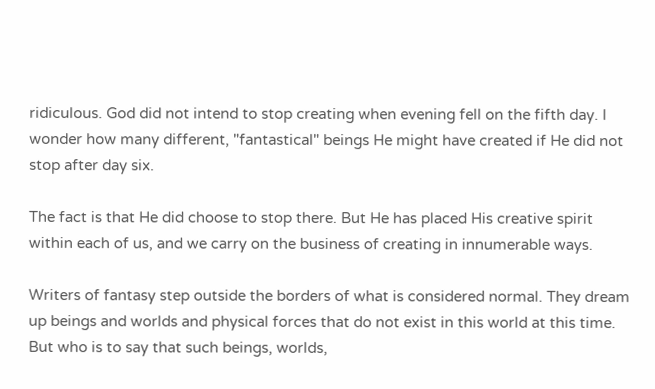ridiculous. God did not intend to stop creating when evening fell on the fifth day. I wonder how many different, "fantastical" beings He might have created if He did not stop after day six.

The fact is that He did choose to stop there. But He has placed His creative spirit within each of us, and we carry on the business of creating in innumerable ways.

Writers of fantasy step outside the borders of what is considered normal. They dream up beings and worlds and physical forces that do not exist in this world at this time. But who is to say that such beings, worlds,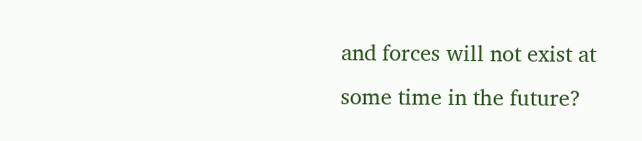and forces will not exist at some time in the future?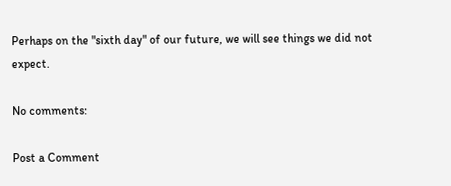Perhaps on the "sixth day" of our future, we will see things we did not expect.

No comments:

Post a Comment